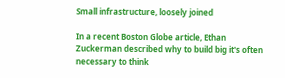Small infrastructure, loosely joined

In a recent Boston Globe article, Ethan Zuckerman described why to build big it's often necessary to think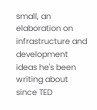small, an elaboration on infrastructure and development ideas he's been writing about since TED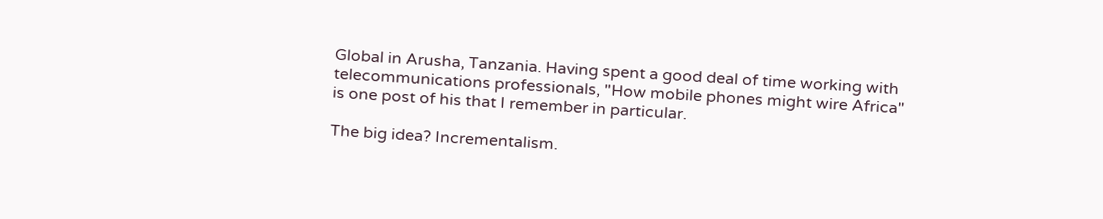Global in Arusha, Tanzania. Having spent a good deal of time working with telecommunications professionals, "How mobile phones might wire Africa" is one post of his that I remember in particular.

The big idea? Incrementalism.